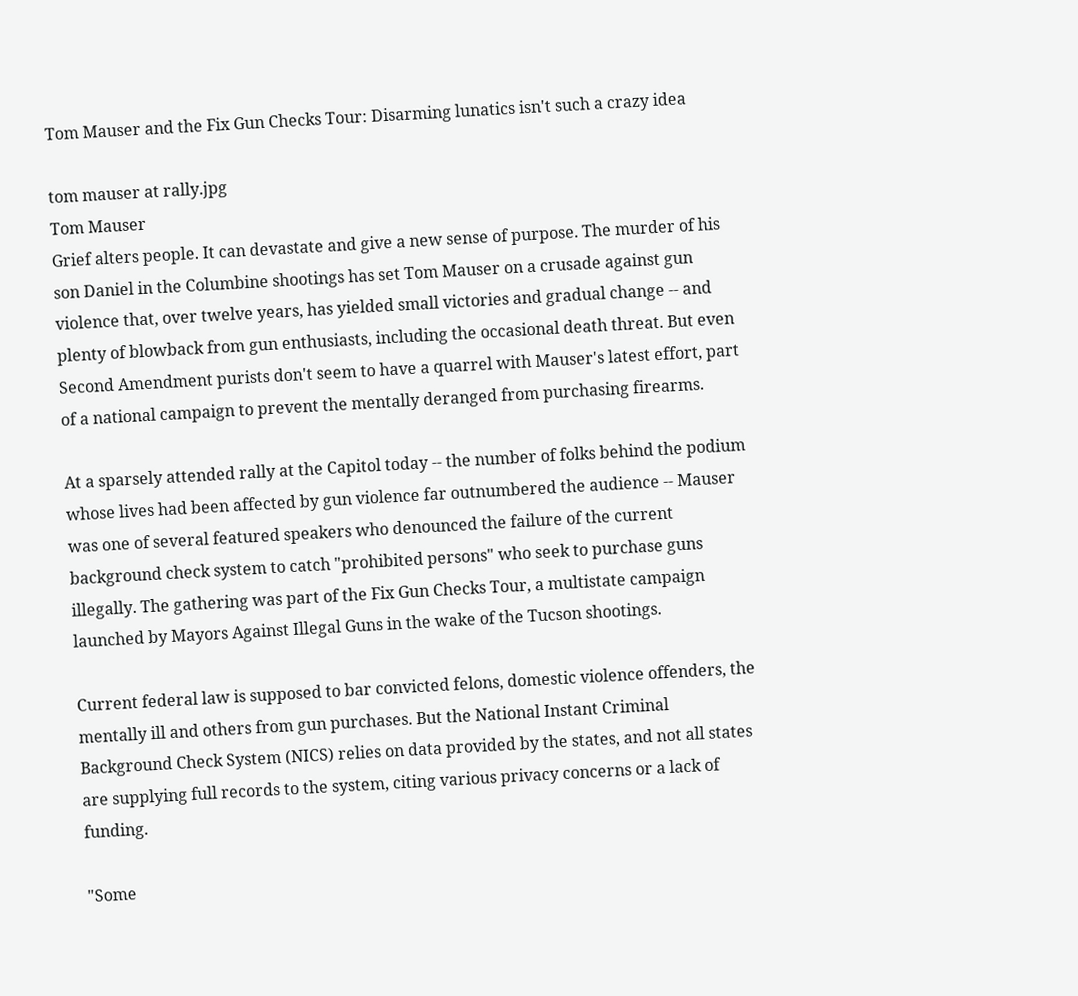Tom Mauser and the Fix Gun Checks Tour: Disarming lunatics isn't such a crazy idea

tom mauser at rally.jpg
Tom Mauser
Grief alters people. It can devastate and give a new sense of purpose. The murder of his son Daniel in the Columbine shootings has set Tom Mauser on a crusade against gun violence that, over twelve years, has yielded small victories and gradual change -- and plenty of blowback from gun enthusiasts, including the occasional death threat. But even Second Amendment purists don't seem to have a quarrel with Mauser's latest effort, part of a national campaign to prevent the mentally deranged from purchasing firearms.

At a sparsely attended rally at the Capitol today -- the number of folks behind the podium whose lives had been affected by gun violence far outnumbered the audience -- Mauser was one of several featured speakers who denounced the failure of the current background check system to catch "prohibited persons" who seek to purchase guns illegally. The gathering was part of the Fix Gun Checks Tour, a multistate campaign launched by Mayors Against Illegal Guns in the wake of the Tucson shootings.

Current federal law is supposed to bar convicted felons, domestic violence offenders, the mentally ill and others from gun purchases. But the National Instant Criminal Background Check System (NICS) relies on data provided by the states, and not all states are supplying full records to the system, citing various privacy concerns or a lack of funding.

"Some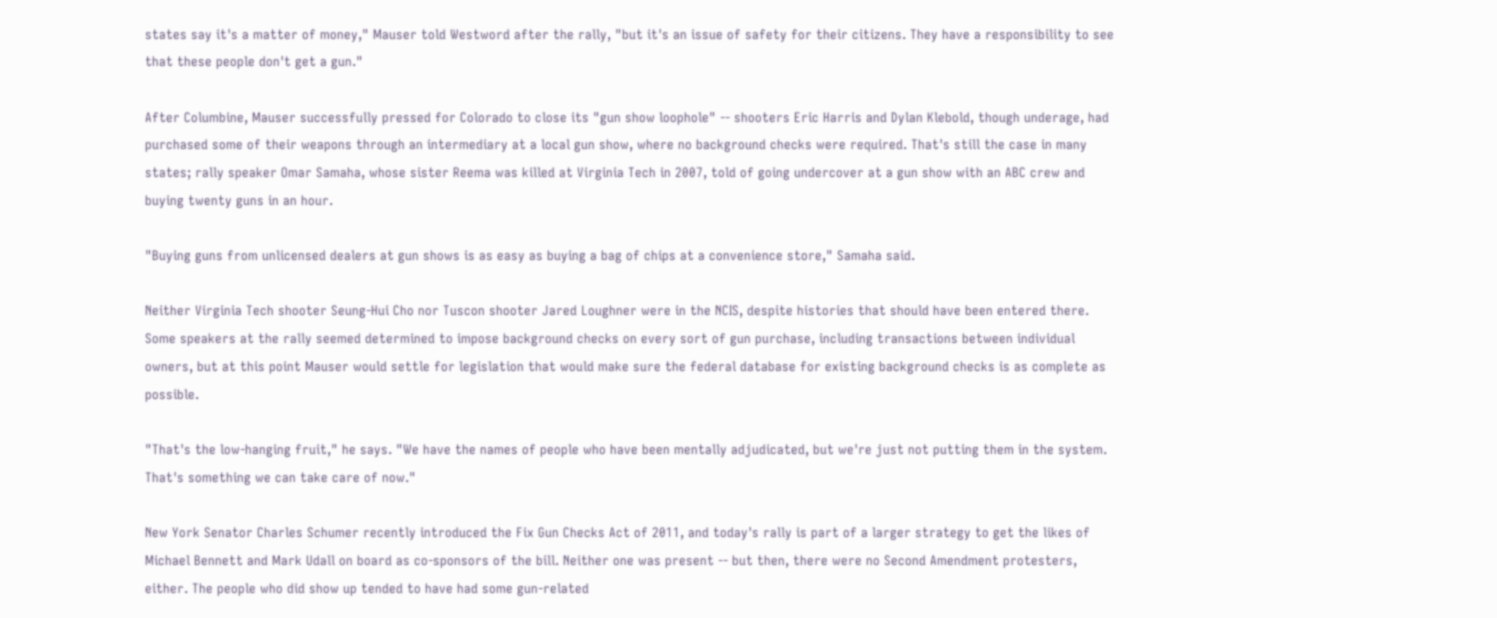states say it's a matter of money," Mauser told Westword after the rally, "but it's an issue of safety for their citizens. They have a responsibility to see that these people don't get a gun."

After Columbine, Mauser successfully pressed for Colorado to close its "gun show loophole" -- shooters Eric Harris and Dylan Klebold, though underage, had purchased some of their weapons through an intermediary at a local gun show, where no background checks were required. That's still the case in many states; rally speaker Omar Samaha, whose sister Reema was killed at Virginia Tech in 2007, told of going undercover at a gun show with an ABC crew and buying twenty guns in an hour.

"Buying guns from unlicensed dealers at gun shows is as easy as buying a bag of chips at a convenience store," Samaha said.

Neither Virginia Tech shooter Seung-Hui Cho nor Tuscon shooter Jared Loughner were in the NCIS, despite histories that should have been entered there. Some speakers at the rally seemed determined to impose background checks on every sort of gun purchase, including transactions between individual owners, but at this point Mauser would settle for legislation that would make sure the federal database for existing background checks is as complete as possible.

"That's the low-hanging fruit," he says. "We have the names of people who have been mentally adjudicated, but we're just not putting them in the system. That's something we can take care of now."

New York Senator Charles Schumer recently introduced the Fix Gun Checks Act of 2011, and today's rally is part of a larger strategy to get the likes of Michael Bennett and Mark Udall on board as co-sponsors of the bill. Neither one was present -- but then, there were no Second Amendment protesters, either. The people who did show up tended to have had some gun-related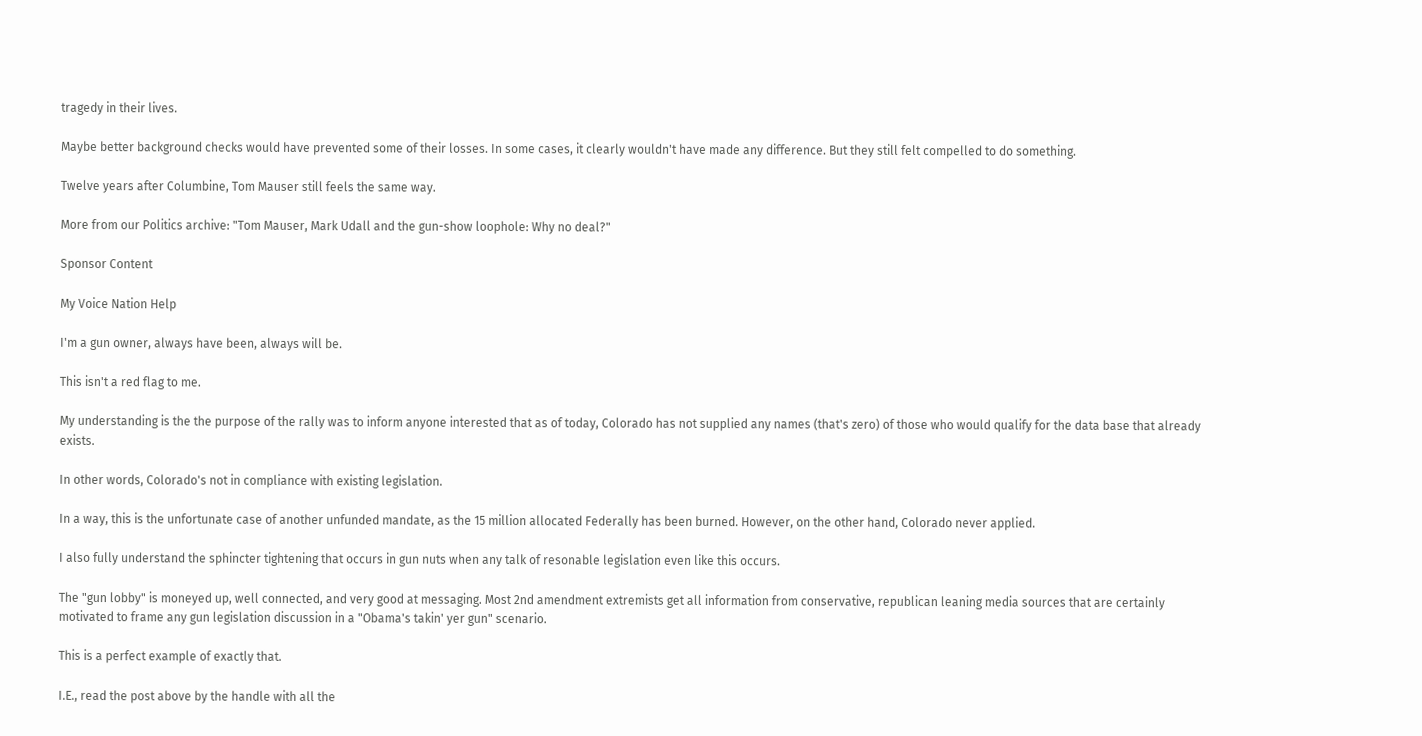tragedy in their lives.

Maybe better background checks would have prevented some of their losses. In some cases, it clearly wouldn't have made any difference. But they still felt compelled to do something.

Twelve years after Columbine, Tom Mauser still feels the same way.

More from our Politics archive: "Tom Mauser, Mark Udall and the gun-show loophole: Why no deal?"

Sponsor Content

My Voice Nation Help

I'm a gun owner, always have been, always will be.

This isn't a red flag to me.

My understanding is the the purpose of the rally was to inform anyone interested that as of today, Colorado has not supplied any names (that's zero) of those who would qualify for the data base that already exists.

In other words, Colorado's not in compliance with existing legislation.

In a way, this is the unfortunate case of another unfunded mandate, as the 15 million allocated Federally has been burned. However, on the other hand, Colorado never applied.

I also fully understand the sphincter tightening that occurs in gun nuts when any talk of resonable legislation even like this occurs.

The "gun lobby" is moneyed up, well connected, and very good at messaging. Most 2nd amendment extremists get all information from conservative, republican leaning media sources that are certainly motivated to frame any gun legislation discussion in a "Obama's takin' yer gun" scenario.

This is a perfect example of exactly that.

I.E., read the post above by the handle with all the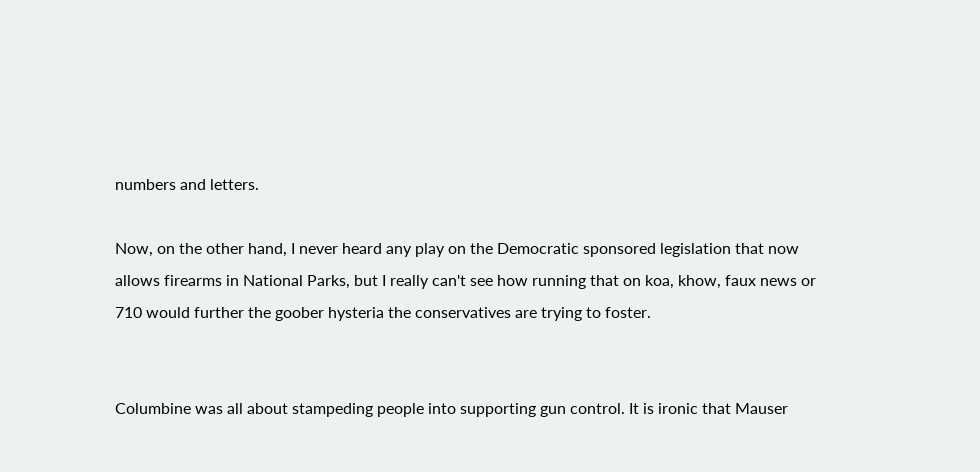numbers and letters.

Now, on the other hand, I never heard any play on the Democratic sponsored legislation that now allows firearms in National Parks, but I really can't see how running that on koa, khow, faux news or 710 would further the goober hysteria the conservatives are trying to foster.


Columbine was all about stampeding people into supporting gun control. It is ironic that Mauser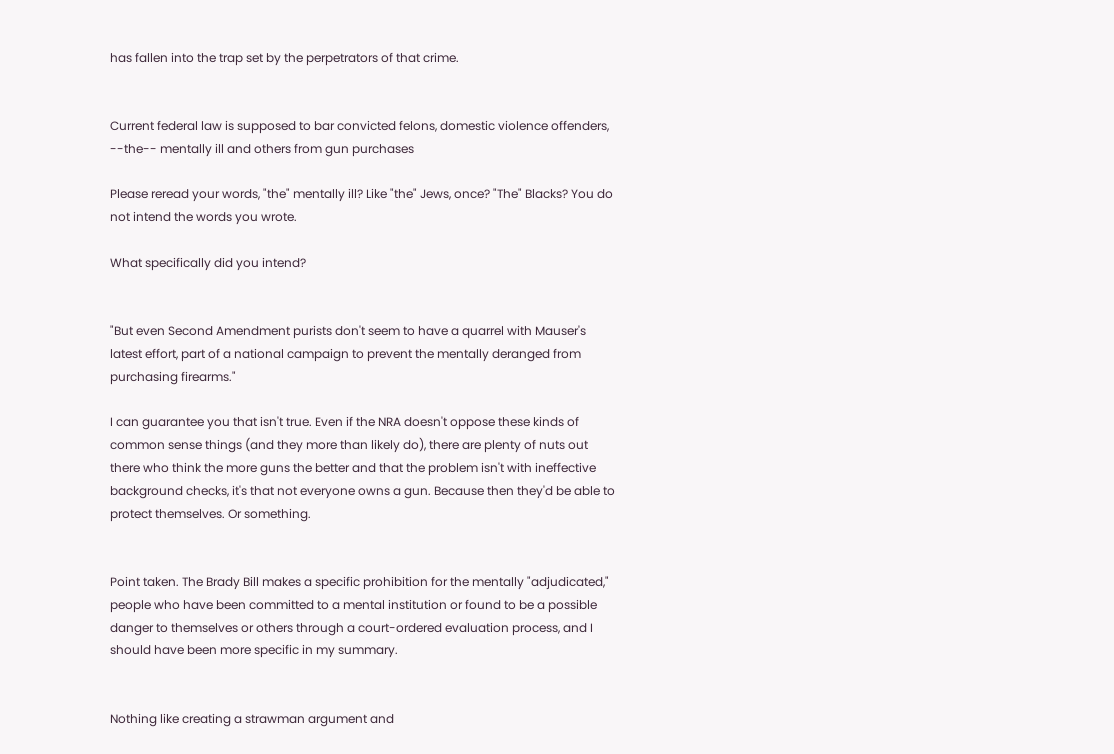has fallen into the trap set by the perpetrators of that crime.


Current federal law is supposed to bar convicted felons, domestic violence offenders, --the-- mentally ill and others from gun purchases

Please reread your words, "the" mentally ill? Like "the" Jews, once? "The" Blacks? You do not intend the words you wrote.

What specifically did you intend?


"But even Second Amendment purists don't seem to have a quarrel with Mauser's latest effort, part of a national campaign to prevent the mentally deranged from purchasing firearms."

I can guarantee you that isn't true. Even if the NRA doesn't oppose these kinds of common sense things (and they more than likely do), there are plenty of nuts out there who think the more guns the better and that the problem isn't with ineffective background checks, it's that not everyone owns a gun. Because then they'd be able to protect themselves. Or something.


Point taken. The Brady Bill makes a specific prohibition for the mentally "adjudicated," people who have been committed to a mental institution or found to be a possible danger to themselves or others through a court-ordered evaluation process, and I should have been more specific in my summary.


Nothing like creating a strawman argument and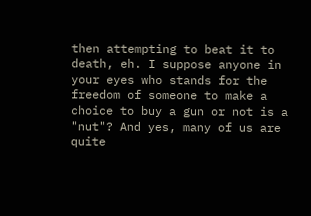then attempting to beat it to death, eh. I suppose anyone in your eyes who stands for the freedom of someone to make a choice to buy a gun or not is a "nut"? And yes, many of us are quite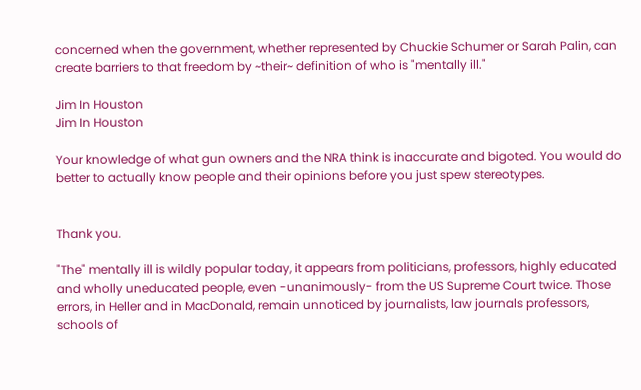concerned when the government, whether represented by Chuckie Schumer or Sarah Palin, can create barriers to that freedom by ~their~ definition of who is "mentally ill."

Jim In Houston
Jim In Houston

Your knowledge of what gun owners and the NRA think is inaccurate and bigoted. You would do better to actually know people and their opinions before you just spew stereotypes.


Thank you.

"The" mentally ill is wildly popular today, it appears from politicians, professors, highly educated and wholly uneducated people, even -unanimously- from the US Supreme Court twice. Those errors, in Heller and in MacDonald, remain unnoticed by journalists, law journals professors, schools of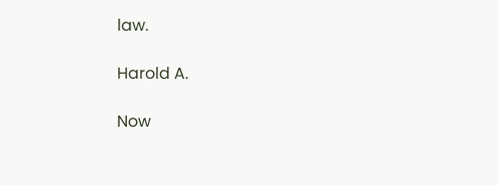law.

Harold A.

Now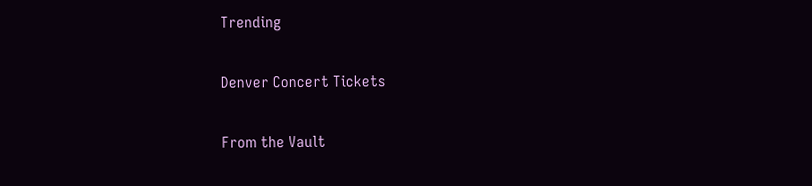Trending

Denver Concert Tickets

From the Vault